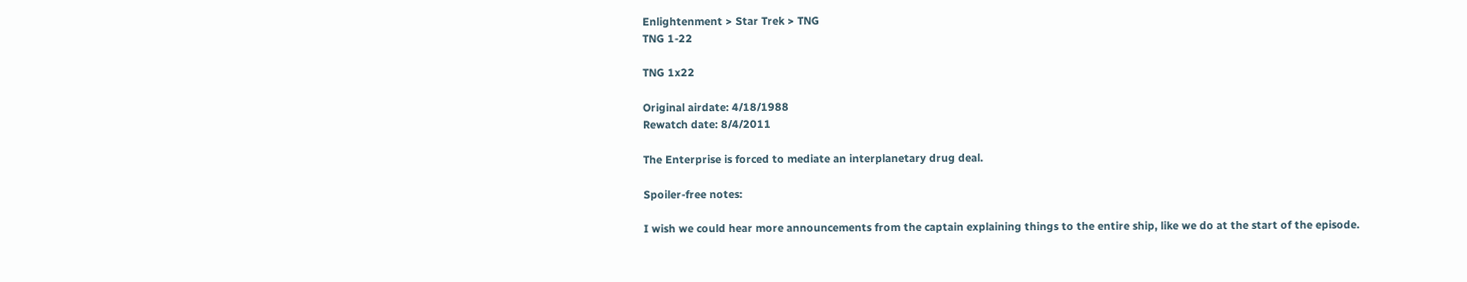Enlightenment > Star Trek > TNG
TNG 1-22

TNG 1x22

Original airdate: 4/18/1988
Rewatch date: 8/4/2011

The Enterprise is forced to mediate an interplanetary drug deal.

Spoiler-free notes:

I wish we could hear more announcements from the captain explaining things to the entire ship, like we do at the start of the episode.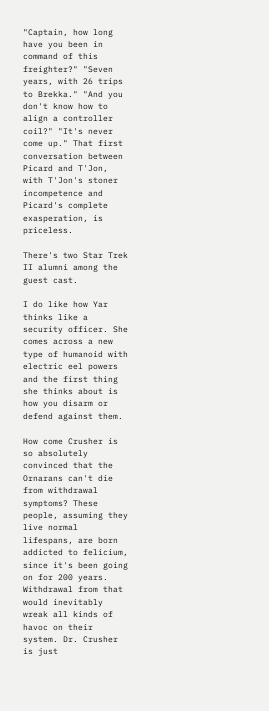"Captain, how long have you been in command of this freighter?" "Seven years, with 26 trips to Brekka." "And you don't know how to align a controller coil?" "It's never come up." That first conversation between Picard and T'Jon, with T'Jon's stoner incompetence and Picard's complete exasperation, is priceless.

There's two Star Trek II alumni among the guest cast.

I do like how Yar thinks like a security officer. She comes across a new type of humanoid with electric eel powers and the first thing she thinks about is how you disarm or defend against them.

How come Crusher is so absolutely convinced that the Ornarans can't die from withdrawal symptoms? These people, assuming they live normal lifespans, are born addicted to felicium, since it's been going on for 200 years. Withdrawal from that would inevitably wreak all kinds of havoc on their system. Dr. Crusher is just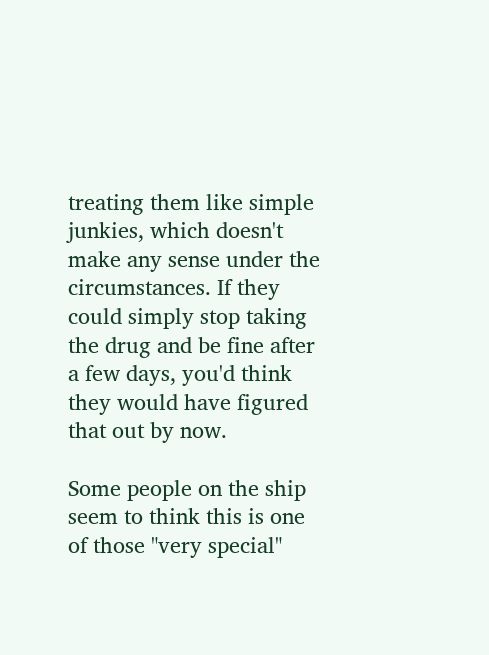treating them like simple junkies, which doesn't make any sense under the circumstances. If they could simply stop taking the drug and be fine after a few days, you'd think they would have figured that out by now.

Some people on the ship seem to think this is one of those "very special"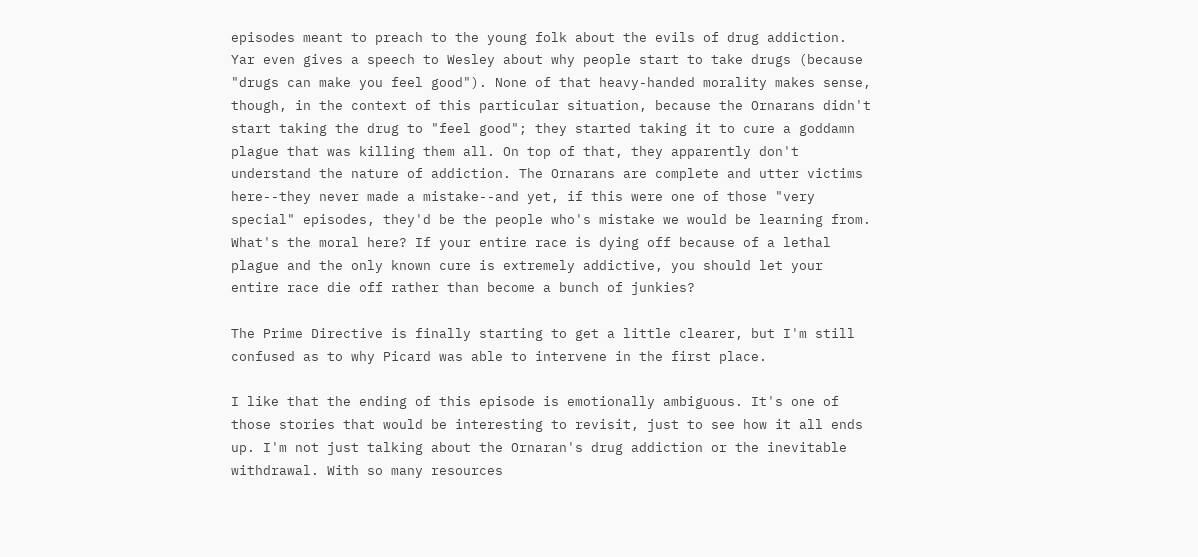episodes meant to preach to the young folk about the evils of drug addiction. Yar even gives a speech to Wesley about why people start to take drugs (because "drugs can make you feel good"). None of that heavy-handed morality makes sense, though, in the context of this particular situation, because the Ornarans didn't start taking the drug to "feel good"; they started taking it to cure a goddamn plague that was killing them all. On top of that, they apparently don't understand the nature of addiction. The Ornarans are complete and utter victims here--they never made a mistake--and yet, if this were one of those "very special" episodes, they'd be the people who's mistake we would be learning from. What's the moral here? If your entire race is dying off because of a lethal plague and the only known cure is extremely addictive, you should let your entire race die off rather than become a bunch of junkies?

The Prime Directive is finally starting to get a little clearer, but I'm still confused as to why Picard was able to intervene in the first place.

I like that the ending of this episode is emotionally ambiguous. It's one of those stories that would be interesting to revisit, just to see how it all ends up. I'm not just talking about the Ornaran's drug addiction or the inevitable withdrawal. With so many resources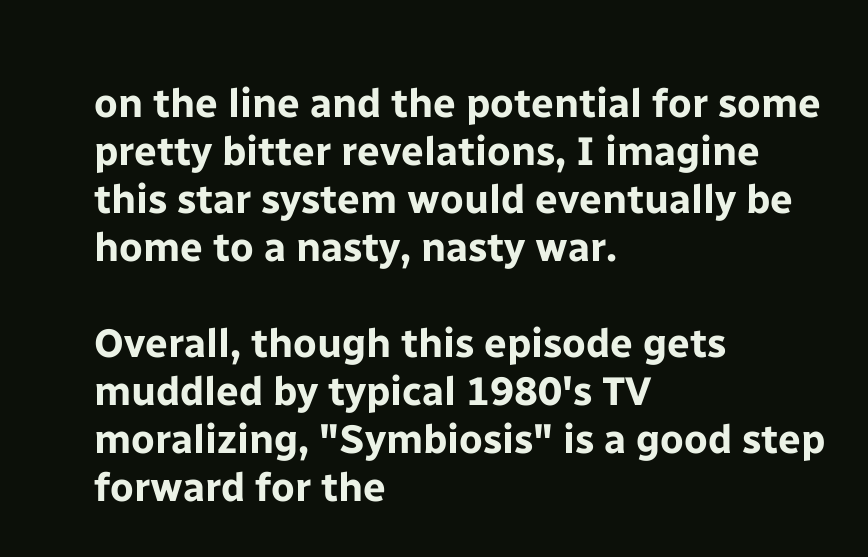on the line and the potential for some pretty bitter revelations, I imagine this star system would eventually be home to a nasty, nasty war.

Overall, though this episode gets muddled by typical 1980's TV moralizing, "Symbiosis" is a good step forward for the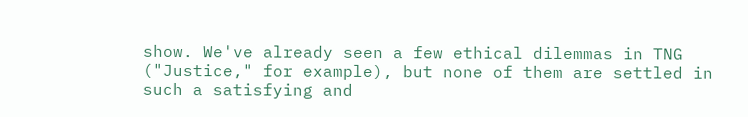show. We've already seen a few ethical dilemmas in TNG ("Justice," for example), but none of them are settled in such a satisfying and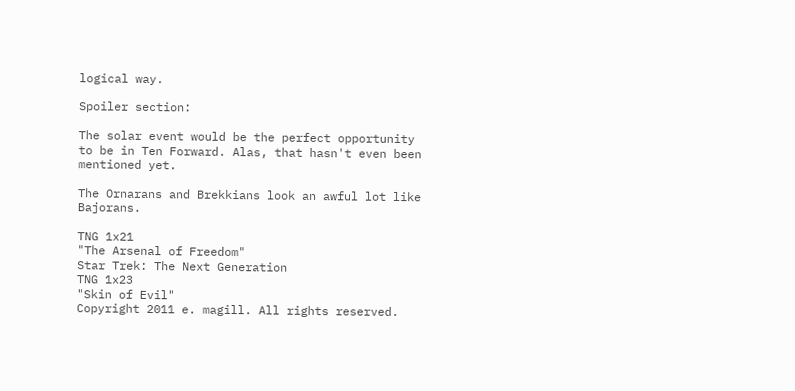logical way.

Spoiler section:

The solar event would be the perfect opportunity to be in Ten Forward. Alas, that hasn't even been mentioned yet.

The Ornarans and Brekkians look an awful lot like Bajorans.

TNG 1x21
"The Arsenal of Freedom"
Star Trek: The Next Generation
TNG 1x23
"Skin of Evil"
Copyright 2011 e. magill. All rights reserved.